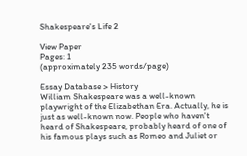Shakespeare's Life 2

View Paper
Pages: 1
(approximately 235 words/page)

Essay Database > History
William Shakespeare was a well-known playwright of the Elizabethan Era. Actually, he is just as well-known now. People who haven't heard of Shakespeare, probably heard of one of his famous plays such as Romeo and Juliet or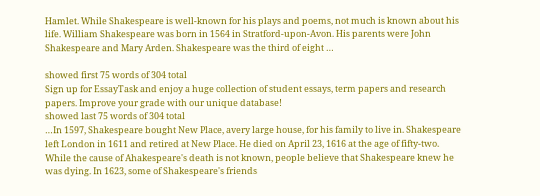Hamlet. While Shakespeare is well-known for his plays and poems, not much is known about his life. William Shakespeare was born in 1564 in Stratford-upon-Avon. His parents were John Shakespeare and Mary Arden. Shakespeare was the third of eight …

showed first 75 words of 304 total
Sign up for EssayTask and enjoy a huge collection of student essays, term papers and research papers. Improve your grade with our unique database!
showed last 75 words of 304 total
…In 1597, Shakespeare bought New Place, avery large house, for his family to live in. Shakespeare left London in 1611 and retired at New Place. He died on April 23, 1616 at the age of fifty-two. While the cause of Ahakespeare's death is not known, people believe that Shakespeare knew he was dying. In 1623, some of Shakespeare's friends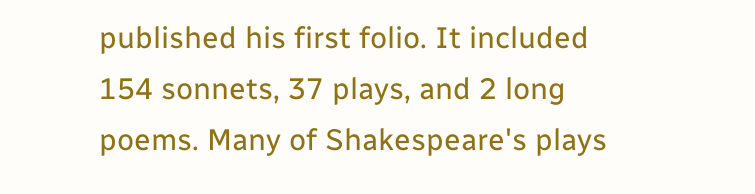published his first folio. It included 154 sonnets, 37 plays, and 2 long poems. Many of Shakespeare's plays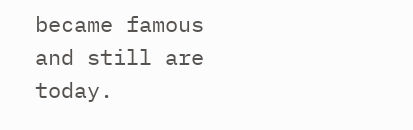became famous and still are today.